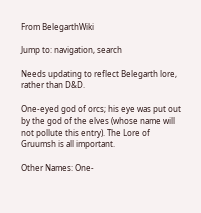From BelegarthWiki

Jump to: navigation, search

Needs updating to reflect Belegarth lore, rather than D&D.

One-eyed god of orcs; his eye was put out by the god of the elves (whose name will not pollute this entry). The Lore of Gruumsh is all important.

Other Names: One-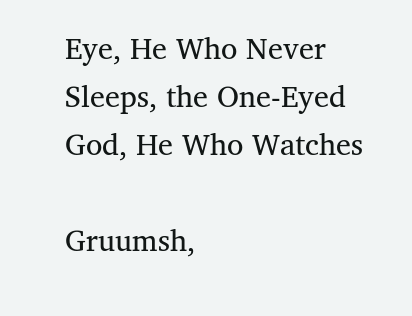Eye, He Who Never Sleeps, the One-Eyed God, He Who Watches

Gruumsh,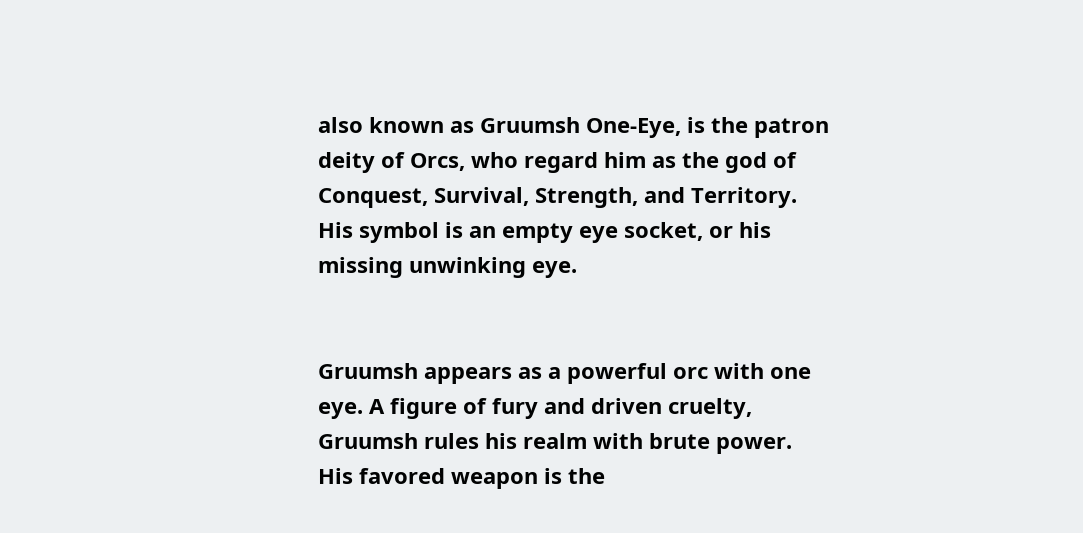also known as Gruumsh One-Eye, is the patron deity of Orcs, who regard him as the god of Conquest, Survival, Strength, and Territory. His symbol is an empty eye socket, or his missing unwinking eye.


Gruumsh appears as a powerful orc with one eye. A figure of fury and driven cruelty, Gruumsh rules his realm with brute power. His favored weapon is the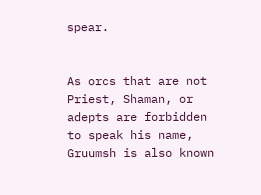spear.


As orcs that are not Priest, Shaman, or adepts are forbidden to speak his name, Gruumsh is also known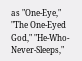as "One-Eye," "The One-Eyed God," "He-Who-Never-Sleeps,"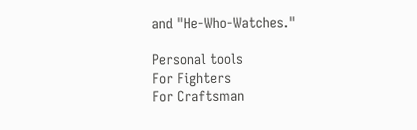and "He-Who-Watches."

Personal tools
For Fighters
For Craftsman